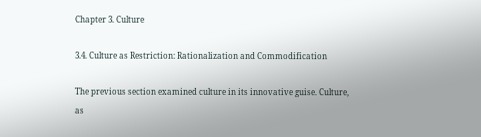Chapter 3. Culture

3.4. Culture as Restriction: Rationalization and Commodification

The previous section examined culture in its innovative guise. Culture, as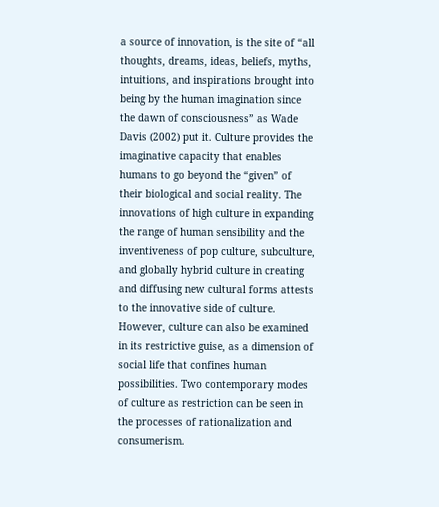a source of innovation, is the site of “all thoughts, dreams, ideas, beliefs, myths, intuitions, and inspirations brought into being by the human imagination since the dawn of consciousness” as Wade Davis (2002) put it. Culture provides the imaginative capacity that enables humans to go beyond the “given” of their biological and social reality. The innovations of high culture in expanding the range of human sensibility and the inventiveness of pop culture, subculture, and globally hybrid culture in creating and diffusing new cultural forms attests to the innovative side of culture. However, culture can also be examined in its restrictive guise, as a dimension of social life that confines human possibilities. Two contemporary modes of culture as restriction can be seen in the processes of rationalization and consumerism.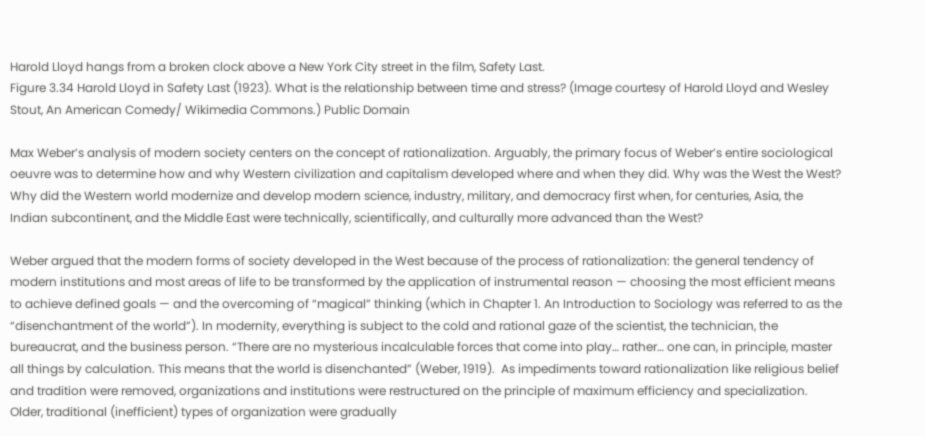Harold Lloyd hangs from a broken clock above a New York City street in the film, Safety Last.
Figure 3.34 Harold Lloyd in Safety Last (1923). What is the relationship between time and stress? (Image courtesy of Harold Lloyd and Wesley Stout, An American Comedy/ Wikimedia Commons.) Public Domain

Max Weber’s analysis of modern society centers on the concept of rationalization. Arguably, the primary focus of Weber’s entire sociological oeuvre was to determine how and why Western civilization and capitalism developed where and when they did. Why was the West the West? Why did the Western world modernize and develop modern science, industry, military, and democracy first when, for centuries, Asia, the Indian subcontinent, and the Middle East were technically, scientifically, and culturally more advanced than the West?

Weber argued that the modern forms of society developed in the West because of the process of rationalization: the general tendency of modern institutions and most areas of life to be transformed by the application of instrumental reason — choosing the most efficient means to achieve defined goals — and the overcoming of “magical” thinking (which in Chapter 1. An Introduction to Sociology was referred to as the “disenchantment of the world”). In modernity, everything is subject to the cold and rational gaze of the scientist, the technician, the bureaucrat, and the business person. “There are no mysterious incalculable forces that come into play… rather… one can, in principle, master all things by calculation. This means that the world is disenchanted” (Weber, 1919).  As impediments toward rationalization like religious belief and tradition were removed, organizations and institutions were restructured on the principle of maximum efficiency and specialization. Older, traditional (inefficient) types of organization were gradually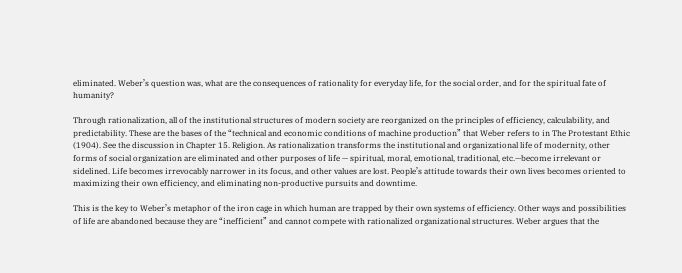eliminated. Weber’s question was, what are the consequences of rationality for everyday life, for the social order, and for the spiritual fate of humanity?

Through rationalization, all of the institutional structures of modern society are reorganized on the principles of efficiency, calculability, and predictability. These are the bases of the “technical and economic conditions of machine production” that Weber refers to in The Protestant Ethic (1904). See the discussion in Chapter 15. Religion. As rationalization transforms the institutional and organizational life of modernity, other forms of social organization are eliminated and other purposes of life — spiritual, moral, emotional, traditional, etc.—become irrelevant or sidelined. Life becomes irrevocably narrower in its focus, and other values are lost. People’s attitude towards their own lives becomes oriented to maximizing their own efficiency, and eliminating non-productive pursuits and downtime.

This is the key to Weber’s metaphor of the iron cage in which human are trapped by their own systems of efficiency. Other ways and possibilities of life are abandoned because they are “inefficient” and cannot compete with rationalized organizational structures. Weber argues that the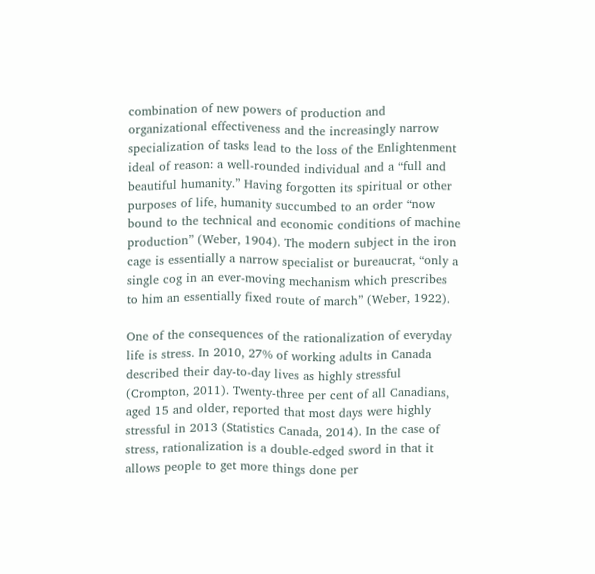combination of new powers of production and organizational effectiveness and the increasingly narrow specialization of tasks lead to the loss of the Enlightenment ideal of reason: a well-rounded individual and a “full and beautiful humanity.” Having forgotten its spiritual or other purposes of life, humanity succumbed to an order “now bound to the technical and economic conditions of machine production” (Weber, 1904). The modern subject in the iron cage is essentially a narrow specialist or bureaucrat, “only a single cog in an ever-moving mechanism which prescribes to him an essentially fixed route of march” (Weber, 1922).

One of the consequences of the rationalization of everyday life is stress. In 2010, 27% of working adults in Canada described their day-to-day lives as highly stressful (Crompton, 2011). Twenty-three per cent of all Canadians, aged 15 and older, reported that most days were highly stressful in 2013 (Statistics Canada, 2014). In the case of stress, rationalization is a double-edged sword in that it allows people to get more things done per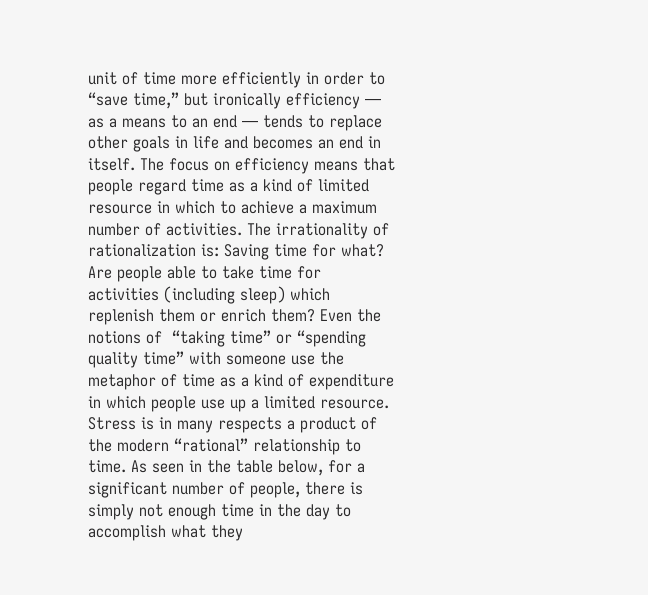unit of time more efficiently in order to “save time,” but ironically efficiency — as a means to an end — tends to replace other goals in life and becomes an end in itself. The focus on efficiency means that people regard time as a kind of limited resource in which to achieve a maximum number of activities. The irrationality of rationalization is: Saving time for what? Are people able to take time for activities (including sleep) which replenish them or enrich them? Even the notions of  “taking time” or “spending quality time” with someone use the metaphor of time as a kind of expenditure in which people use up a limited resource. Stress is in many respects a product of the modern “rational” relationship to time. As seen in the table below, for a significant number of people, there is simply not enough time in the day to accomplish what they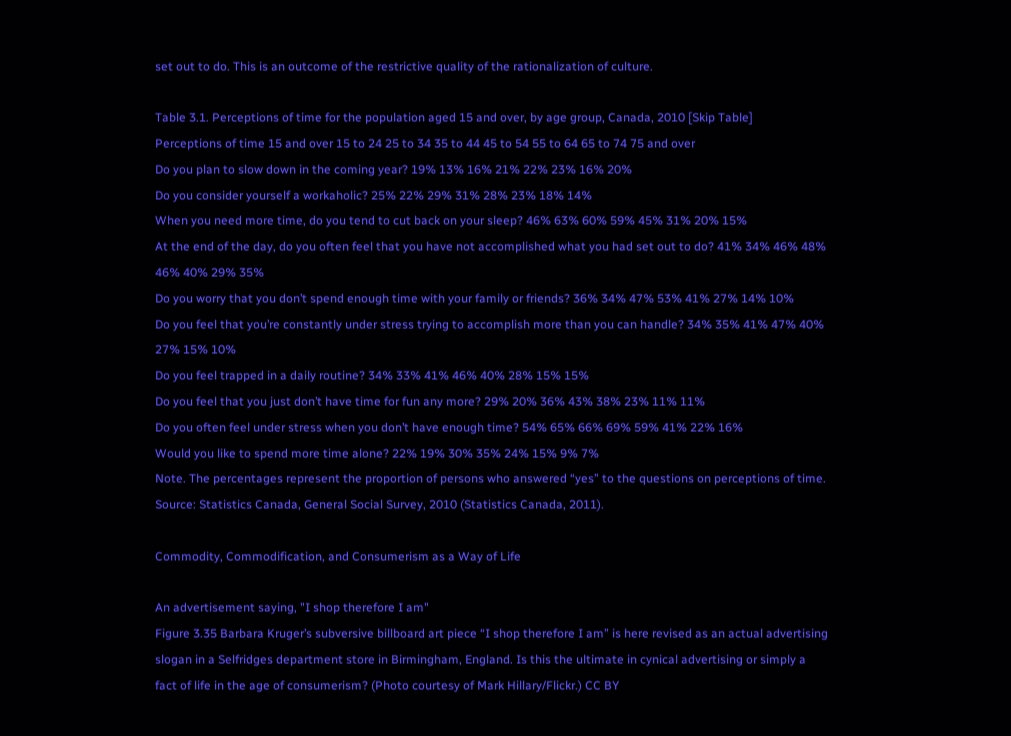set out to do. This is an outcome of the restrictive quality of the rationalization of culture.

Table 3.1. Perceptions of time for the population aged 15 and over, by age group, Canada, 2010 [Skip Table]
Perceptions of time 15 and over 15 to 24 25 to 34 35 to 44 45 to 54 55 to 64 65 to 74 75 and over
Do you plan to slow down in the coming year? 19% 13% 16% 21% 22% 23% 16% 20%
Do you consider yourself a workaholic? 25% 22% 29% 31% 28% 23% 18% 14%
When you need more time, do you tend to cut back on your sleep? 46% 63% 60% 59% 45% 31% 20% 15%
At the end of the day, do you often feel that you have not accomplished what you had set out to do? 41% 34% 46% 48% 46% 40% 29% 35%
Do you worry that you don’t spend enough time with your family or friends? 36% 34% 47% 53% 41% 27% 14% 10%
Do you feel that you’re constantly under stress trying to accomplish more than you can handle? 34% 35% 41% 47% 40% 27% 15% 10%
Do you feel trapped in a daily routine? 34% 33% 41% 46% 40% 28% 15% 15%
Do you feel that you just don’t have time for fun any more? 29% 20% 36% 43% 38% 23% 11% 11%
Do you often feel under stress when you don’t have enough time? 54% 65% 66% 69% 59% 41% 22% 16%
Would you like to spend more time alone? 22% 19% 30% 35% 24% 15% 9% 7%
Note. The percentages represent the proportion of persons who answered “yes” to the questions on perceptions of time.
Source: Statistics Canada, General Social Survey, 2010 (Statistics Canada, 2011).

Commodity, Commodification, and Consumerism as a Way of Life

An advertisement saying, "I shop therefore I am"
Figure 3.35 Barbara Kruger’s subversive billboard art piece “I shop therefore I am” is here revised as an actual advertising slogan in a Selfridges department store in Birmingham, England. Is this the ultimate in cynical advertising or simply a fact of life in the age of consumerism? (Photo courtesy of Mark Hillary/Flickr.) CC BY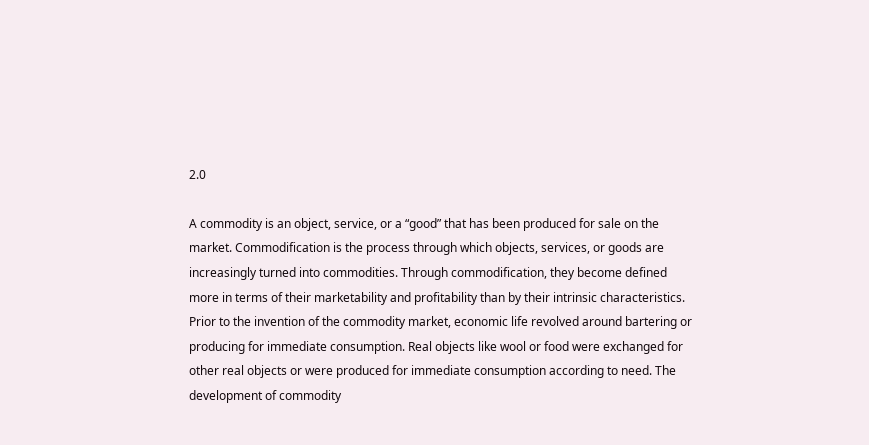2.0

A commodity is an object, service, or a “good” that has been produced for sale on the market. Commodification is the process through which objects, services, or goods are increasingly turned into commodities. Through commodification, they become defined more in terms of their marketability and profitability than by their intrinsic characteristics. Prior to the invention of the commodity market, economic life revolved around bartering or producing for immediate consumption. Real objects like wool or food were exchanged for other real objects or were produced for immediate consumption according to need. The development of commodity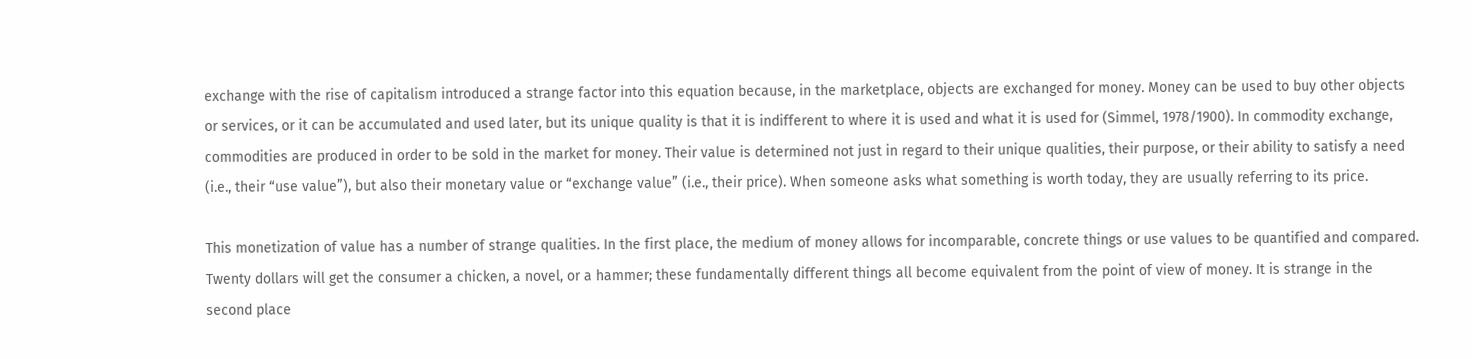exchange with the rise of capitalism introduced a strange factor into this equation because, in the marketplace, objects are exchanged for money. Money can be used to buy other objects or services, or it can be accumulated and used later, but its unique quality is that it is indifferent to where it is used and what it is used for (Simmel, 1978/1900). In commodity exchange, commodities are produced in order to be sold in the market for money. Their value is determined not just in regard to their unique qualities, their purpose, or their ability to satisfy a need (i.e., their “use value”), but also their monetary value or “exchange value” (i.e., their price). When someone asks what something is worth today, they are usually referring to its price.

This monetization of value has a number of strange qualities. In the first place, the medium of money allows for incomparable, concrete things or use values to be quantified and compared. Twenty dollars will get the consumer a chicken, a novel, or a hammer; these fundamentally different things all become equivalent from the point of view of money. It is strange in the second place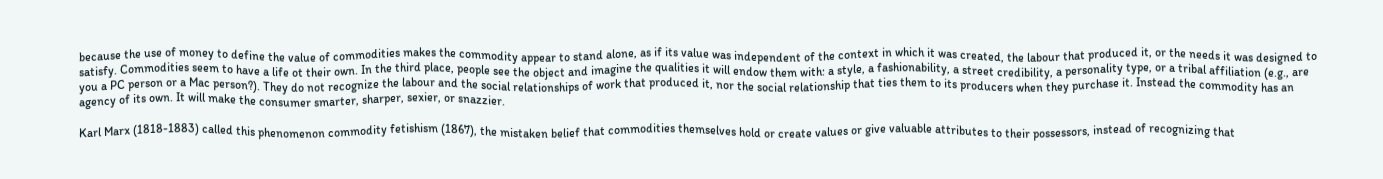because the use of money to define the value of commodities makes the commodity appear to stand alone, as if its value was independent of the context in which it was created, the labour that produced it, or the needs it was designed to satisfy. Commodities seem to have a life ot their own. In the third place, people see the object and imagine the qualities it will endow them with: a style, a fashionability, a street credibility, a personality type, or a tribal affiliation (e.g., are you a PC person or a Mac person?). They do not recognize the labour and the social relationships of work that produced it, nor the social relationship that ties them to its producers when they purchase it. Instead the commodity has an agency of its own. It will make the consumer smarter, sharper, sexier, or snazzier.

Karl Marx (1818-1883) called this phenomenon commodity fetishism (1867), the mistaken belief that commodities themselves hold or create values or give valuable attributes to their possessors, instead of recognizing that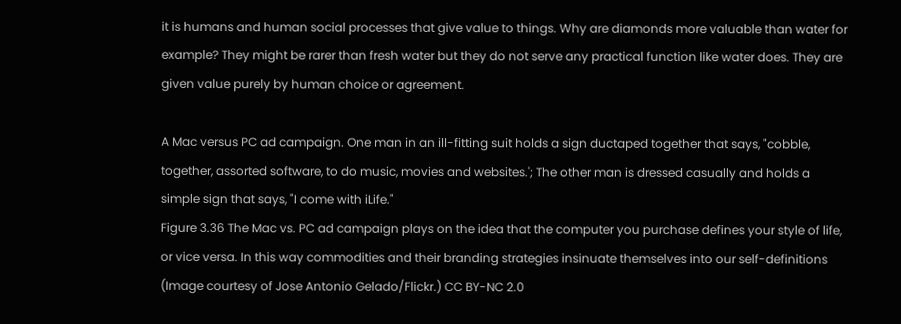it is humans and human social processes that give value to things. Why are diamonds more valuable than water for example? They might be rarer than fresh water but they do not serve any practical function like water does. They are given value purely by human choice or agreement.

A Mac versus PC ad campaign. One man in an ill-fitting suit holds a sign ductaped together that says, "cobble, together, assorted software, to do music, movies and websites.'; The other man is dressed casually and holds a simple sign that says, "I come with iLife."
Figure 3.36 The Mac vs. PC ad campaign plays on the idea that the computer you purchase defines your style of life, or vice versa. In this way commodities and their branding strategies insinuate themselves into our self-definitions (Image courtesy of Jose Antonio Gelado/Flickr.) CC BY-NC 2.0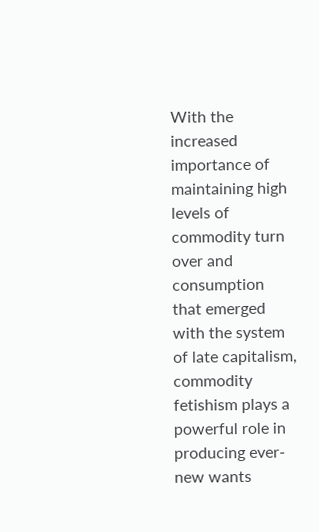With the increased importance of maintaining high levels of commodity turn over and consumption that emerged with the system of late capitalism, commodity fetishism plays a powerful role in producing ever-new wants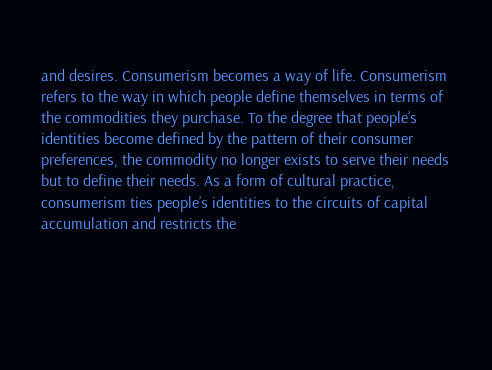and desires. Consumerism becomes a way of life. Consumerism refers to the way in which people define themselves in terms of the commodities they purchase. To the degree that people’s identities become defined by the pattern of their consumer preferences, the commodity no longer exists to serve their needs but to define their needs. As a form of cultural practice, consumerism ties people’s identities to the circuits of capital accumulation and restricts the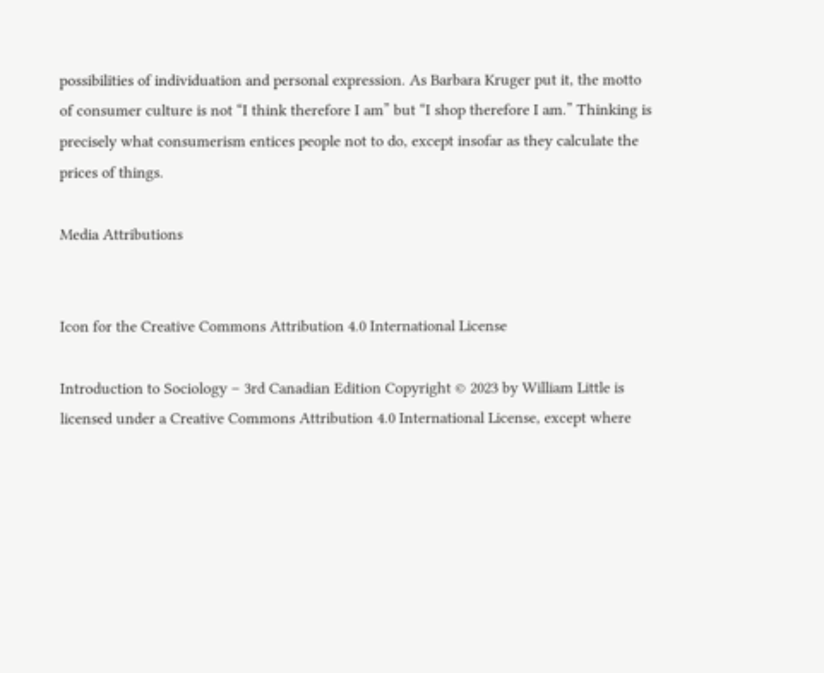possibilities of individuation and personal expression. As Barbara Kruger put it, the motto of consumer culture is not “I think therefore I am” but “I shop therefore I am.” Thinking is precisely what consumerism entices people not to do, except insofar as they calculate the prices of things.

Media Attributions


Icon for the Creative Commons Attribution 4.0 International License

Introduction to Sociology – 3rd Canadian Edition Copyright © 2023 by William Little is licensed under a Creative Commons Attribution 4.0 International License, except where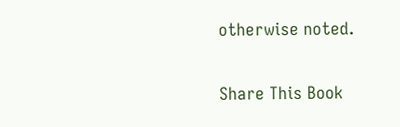otherwise noted.

Share This Book